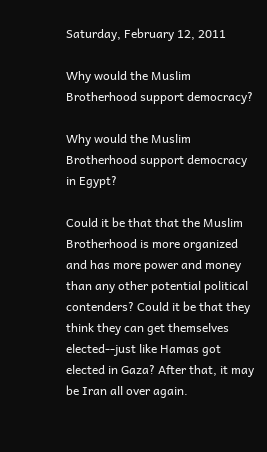Saturday, February 12, 2011

Why would the Muslim Brotherhood support democracy?

Why would the Muslim Brotherhood support democracy in Egypt?

Could it be that that the Muslim Brotherhood is more organized and has more power and money than any other potential political contenders? Could it be that they think they can get themselves elected--just like Hamas got elected in Gaza? After that, it may be Iran all over again.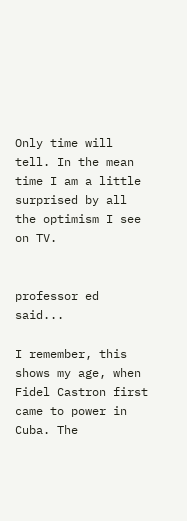Only time will tell. In the mean time I am a little surprised by all the optimism I see on TV.


professor ed said...

I remember, this shows my age, when Fidel Castron first came to power in Cuba. The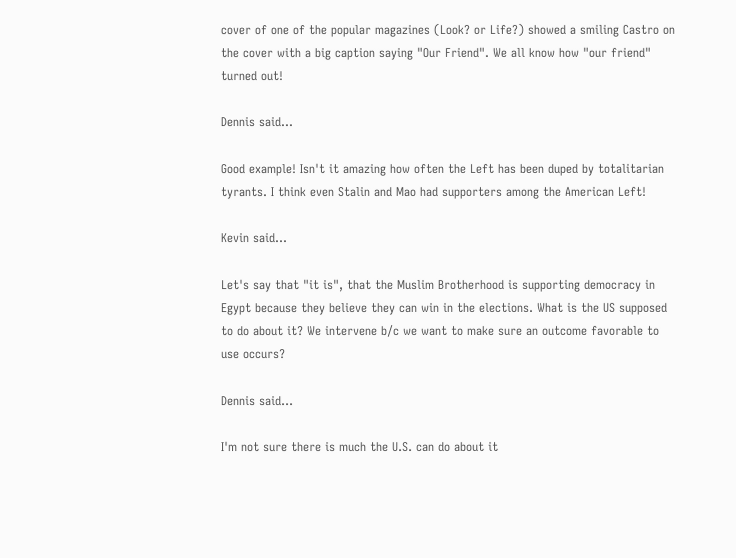cover of one of the popular magazines (Look? or Life?) showed a smiling Castro on the cover with a big caption saying "Our Friend". We all know how "our friend" turned out!

Dennis said...

Good example! Isn't it amazing how often the Left has been duped by totalitarian tyrants. I think even Stalin and Mao had supporters among the American Left!

Kevin said...

Let's say that "it is", that the Muslim Brotherhood is supporting democracy in Egypt because they believe they can win in the elections. What is the US supposed to do about it? We intervene b/c we want to make sure an outcome favorable to use occurs?

Dennis said...

I'm not sure there is much the U.S. can do about it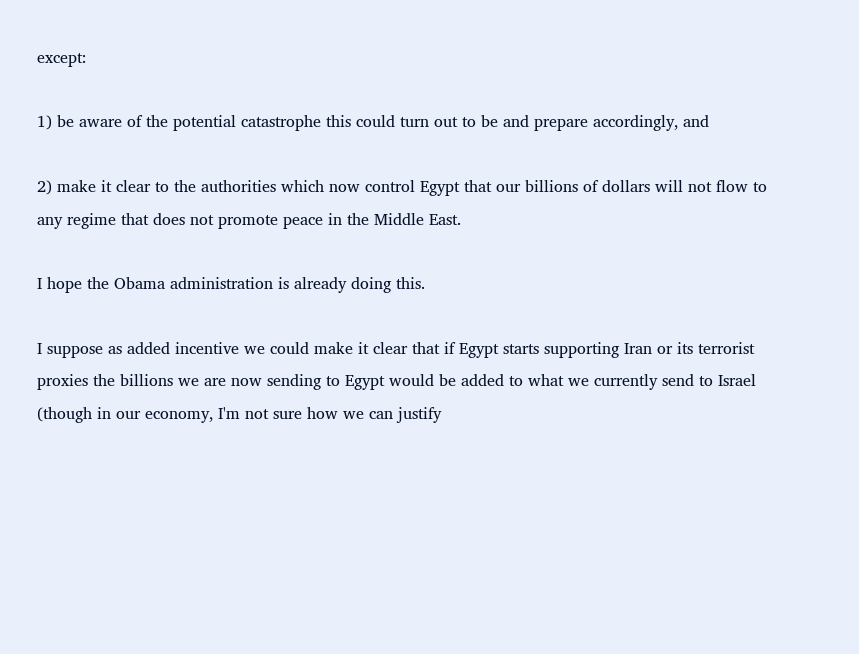except:

1) be aware of the potential catastrophe this could turn out to be and prepare accordingly, and

2) make it clear to the authorities which now control Egypt that our billions of dollars will not flow to any regime that does not promote peace in the Middle East.

I hope the Obama administration is already doing this.

I suppose as added incentive we could make it clear that if Egypt starts supporting Iran or its terrorist proxies the billions we are now sending to Egypt would be added to what we currently send to Israel (though in our economy, I'm not sure how we can justify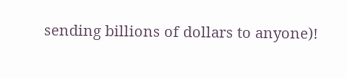sending billions of dollars to anyone)!